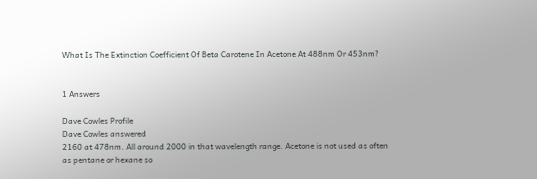What Is The Extinction Coefficient Of Beta Carotene In Acetone At 488nm Or 453nm?


1 Answers

Dave Cowles Profile
Dave Cowles answered
2160 at 478nm. All around 2000 in that wavelength range. Acetone is not used as often as pentane or hexane so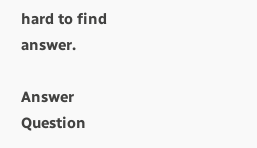hard to find answer.

Answer Question